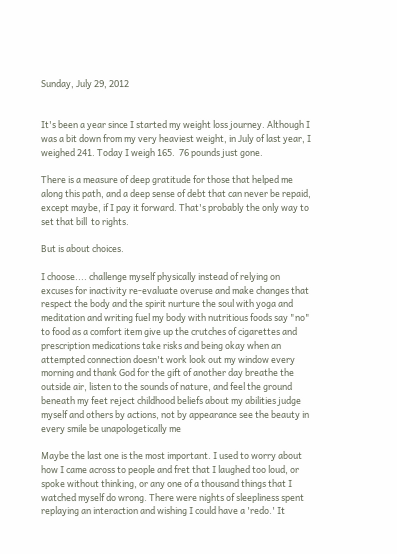Sunday, July 29, 2012


It's been a year since I started my weight loss journey. Although I was a bit down from my very heaviest weight, in July of last year, I weighed 241. Today I weigh 165.  76 pounds just gone.

There is a measure of deep gratitude for those that helped me along this path, and a deep sense of debt that can never be repaid, except maybe, if I pay it forward. That's probably the only way to set that bill  to rights.

But is about choices.

I choose.... challenge myself physically instead of relying on excuses for inactivity re-evaluate overuse and make changes that respect the body and the spirit nurture the soul with yoga and meditation and writing fuel my body with nutritious foods say "no" to food as a comfort item give up the crutches of cigarettes and prescription medications take risks and being okay when an attempted connection doesn't work look out my window every morning and thank God for the gift of another day breathe the outside air, listen to the sounds of nature, and feel the ground beneath my feet reject childhood beliefs about my abilities judge myself and others by actions, not by appearance see the beauty in every smile be unapologetically me

Maybe the last one is the most important. I used to worry about how I came across to people and fret that I laughed too loud, or spoke without thinking, or any one of a thousand things that I watched myself do wrong. There were nights of sleepliness spent replaying an interaction and wishing I could have a 'redo.' It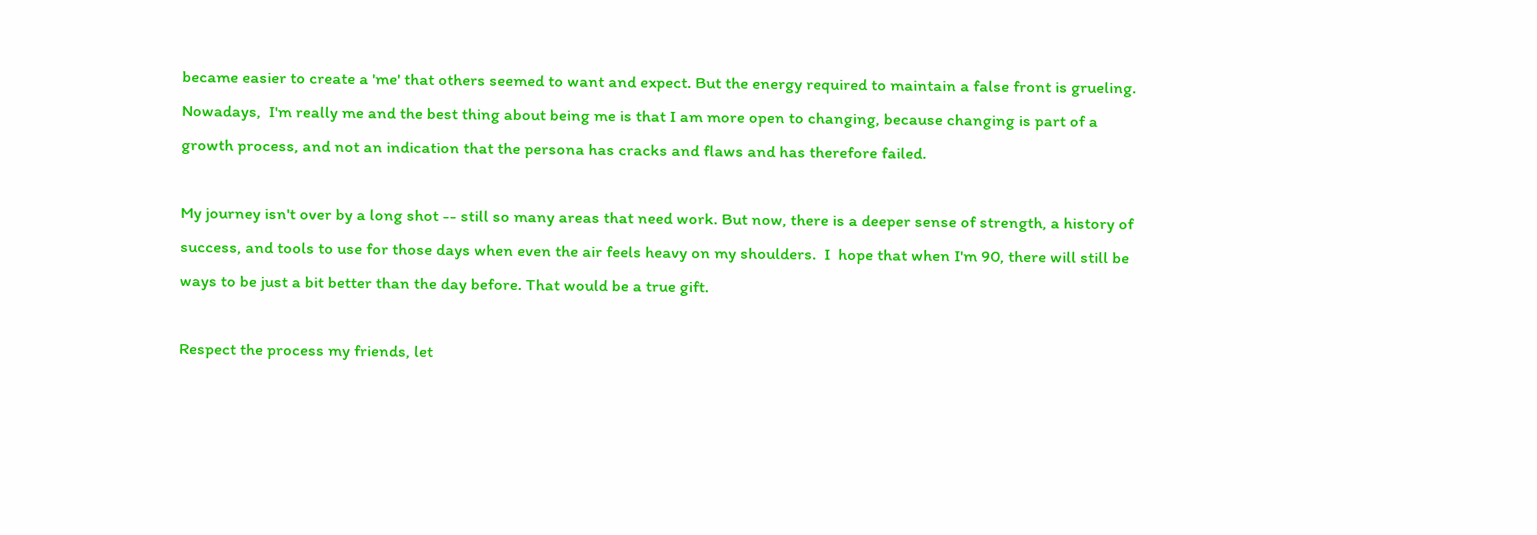became easier to create a 'me' that others seemed to want and expect. But the energy required to maintain a false front is grueling.  Nowadays,  I'm really me and the best thing about being me is that I am more open to changing, because changing is part of a growth process, and not an indication that the persona has cracks and flaws and has therefore failed.

My journey isn't over by a long shot -- still so many areas that need work. But now, there is a deeper sense of strength, a history of success, and tools to use for those days when even the air feels heavy on my shoulders.  I  hope that when I'm 90, there will still be ways to be just a bit better than the day before. That would be a true gift.

Respect the process my friends, let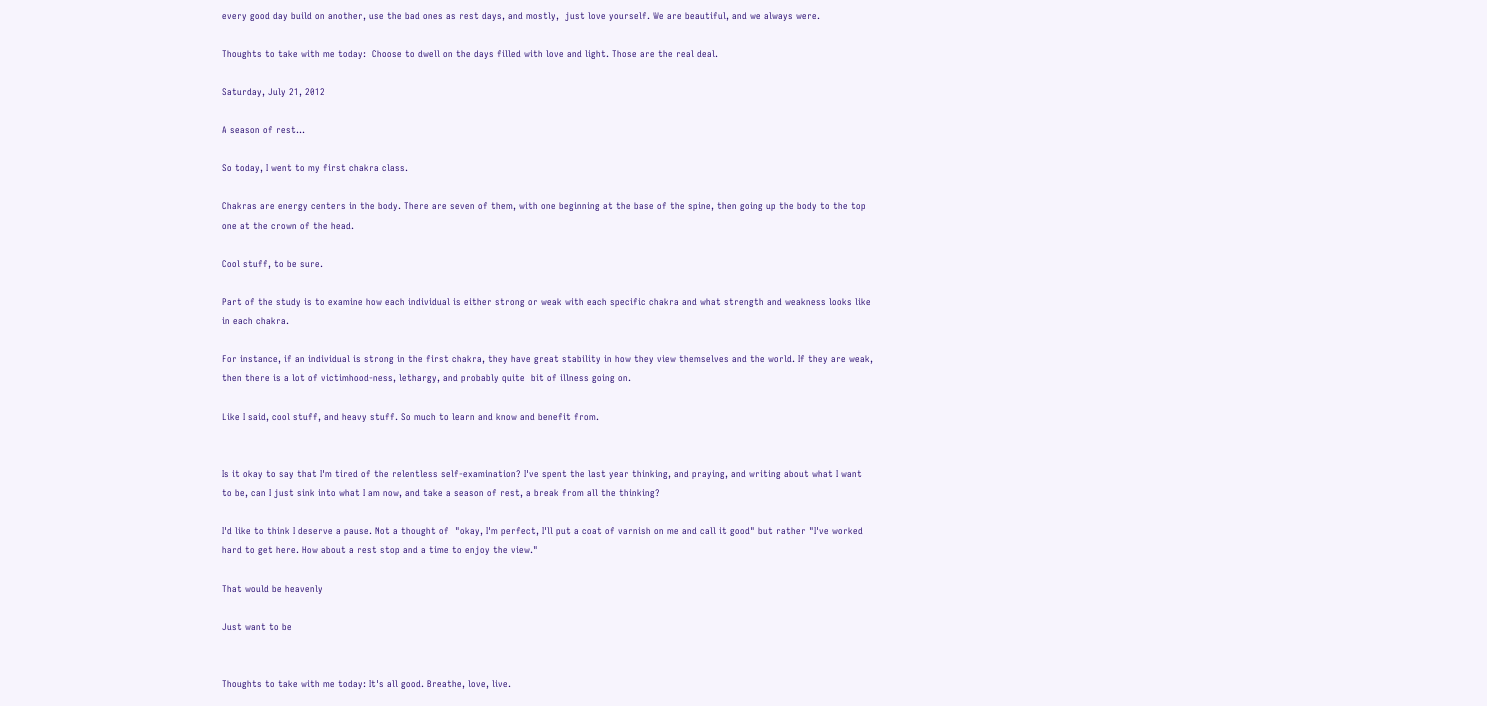every good day build on another, use the bad ones as rest days, and mostly,  just love yourself. We are beautiful, and we always were.

Thoughts to take with me today:  Choose to dwell on the days filled with love and light. Those are the real deal.

Saturday, July 21, 2012

A season of rest...

So today, I went to my first chakra class.

Chakras are energy centers in the body. There are seven of them, with one beginning at the base of the spine, then going up the body to the top one at the crown of the head.

Cool stuff, to be sure.

Part of the study is to examine how each individual is either strong or weak with each specific chakra and what strength and weakness looks like in each chakra.

For instance, if an individual is strong in the first chakra, they have great stability in how they view themselves and the world. If they are weak, then there is a lot of victimhood-ness, lethargy, and probably quite  bit of illness going on.

Like I said, cool stuff, and heavy stuff. So much to learn and know and benefit from.


Is it okay to say that I'm tired of the relentless self-examination? I've spent the last year thinking, and praying, and writing about what I want to be, can I just sink into what I am now, and take a season of rest, a break from all the thinking?

I'd like to think I deserve a pause. Not a thought of  "okay, I'm perfect, I'll put a coat of varnish on me and call it good" but rather "I've worked hard to get here. How about a rest stop and a time to enjoy the view."

That would be heavenly

Just want to be


Thoughts to take with me today: It's all good. Breathe, love, live.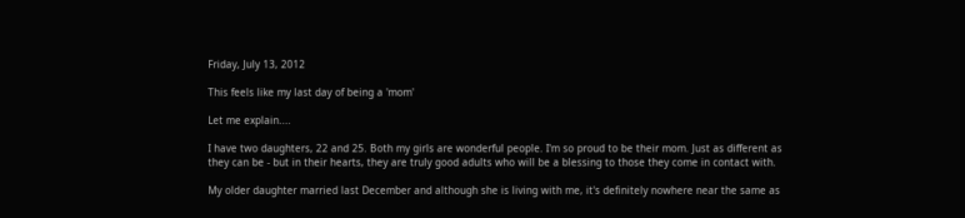Friday, July 13, 2012

This feels like my last day of being a 'mom'

Let me explain....

I have two daughters, 22 and 25. Both my girls are wonderful people. I'm so proud to be their mom. Just as different as they can be - but in their hearts, they are truly good adults who will be a blessing to those they come in contact with.

My older daughter married last December and although she is living with me, it's definitely nowhere near the same as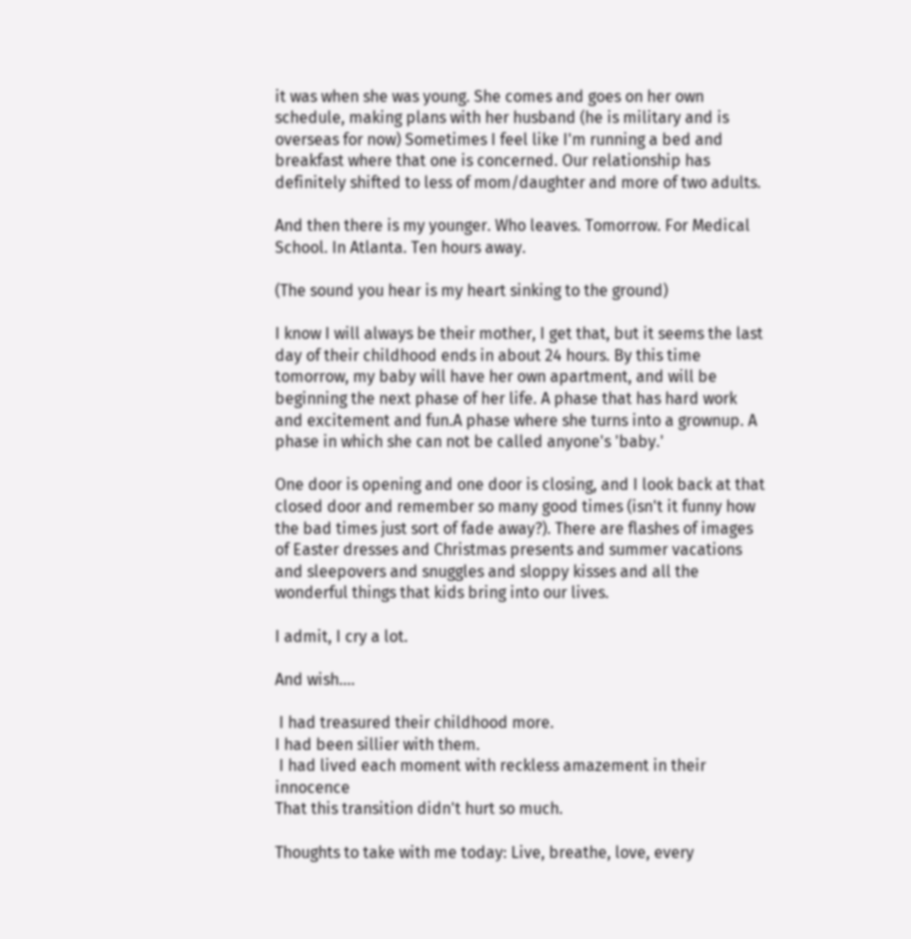it was when she was young. She comes and goes on her own schedule, making plans with her husband (he is military and is overseas for now) Sometimes I feel like I'm running a bed and breakfast where that one is concerned. Our relationship has definitely shifted to less of mom/daughter and more of two adults.

And then there is my younger. Who leaves. Tomorrow. For Medical School. In Atlanta. Ten hours away.

(The sound you hear is my heart sinking to the ground)

I know I will always be their mother, I get that, but it seems the last day of their childhood ends in about 24 hours. By this time tomorrow, my baby will have her own apartment, and will be beginning the next phase of her life. A phase that has hard work and excitement and fun.A phase where she turns into a grownup. A phase in which she can not be called anyone's 'baby.'

One door is opening and one door is closing, and I look back at that closed door and remember so many good times (isn't it funny how the bad times just sort of fade away?). There are flashes of images of Easter dresses and Christmas presents and summer vacations and sleepovers and snuggles and sloppy kisses and all the wonderful things that kids bring into our lives.

I admit, I cry a lot.

And wish....

 I had treasured their childhood more.
I had been sillier with them.
 I had lived each moment with reckless amazement in their innocence
That this transition didn't hurt so much.

Thoughts to take with me today: Live, breathe, love, every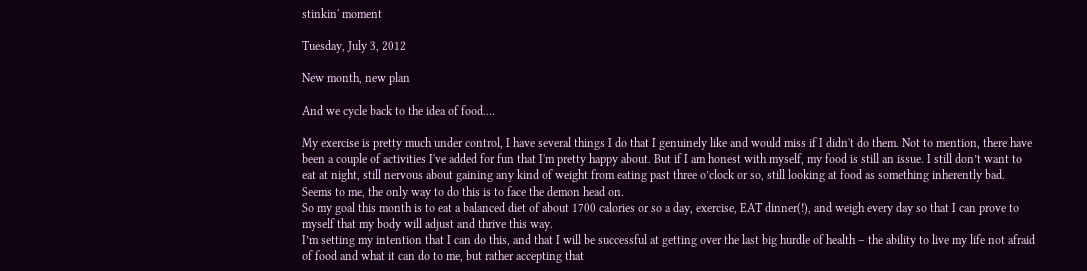stinkin' moment

Tuesday, July 3, 2012

New month, new plan

And we cycle back to the idea of food....

My exercise is pretty much under control, I have several things I do that I genuinely like and would miss if I didn't do them. Not to mention, there have been a couple of activities I've added for fun that I'm pretty happy about. But if I am honest with myself, my food is still an issue. I still don’t want to eat at night, still nervous about gaining any kind of weight from eating past three o’clock or so, still looking at food as something inherently bad.
Seems to me, the only way to do this is to face the demon head on.
So my goal this month is to eat a balanced diet of about 1700 calories or so a day, exercise, EAT dinner(!), and weigh every day so that I can prove to myself that my body will adjust and thrive this way.
I’m setting my intention that I can do this, and that I will be successful at getting over the last big hurdle of health – the ability to live my life not afraid of food and what it can do to me, but rather accepting that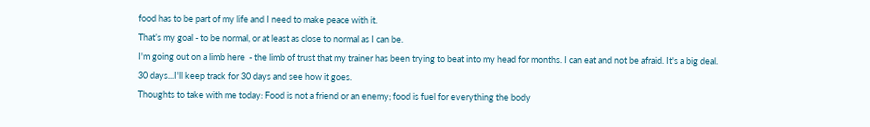food has to be part of my life and I need to make peace with it.
That’s my goal - to be normal, or at least as close to normal as I can be.
I'm going out on a limb here  - the limb of trust that my trainer has been trying to beat into my head for months. I can eat and not be afraid. It's a big deal.
30 days...I'll keep track for 30 days and see how it goes.
Thoughts to take with me today: Food is not a friend or an enemy; food is fuel for everything the body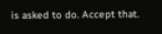is asked to do. Accept that.